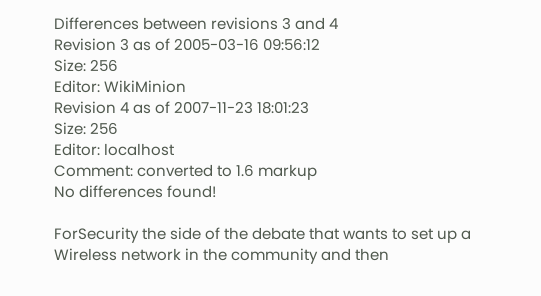Differences between revisions 3 and 4
Revision 3 as of 2005-03-16 09:56:12
Size: 256
Editor: WikiMinion
Revision 4 as of 2007-11-23 18:01:23
Size: 256
Editor: localhost
Comment: converted to 1.6 markup
No differences found!

ForSecurity the side of the debate that wants to set up a Wireless network in the community and then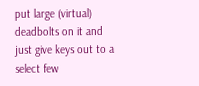put large (virtual) deadbolts on it and just give keys out to a select few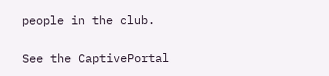people in the club.

See the CaptivePortal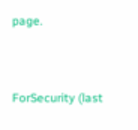page.


ForSecurity (last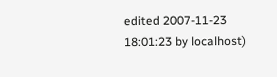edited 2007-11-23 18:01:23 by localhost)